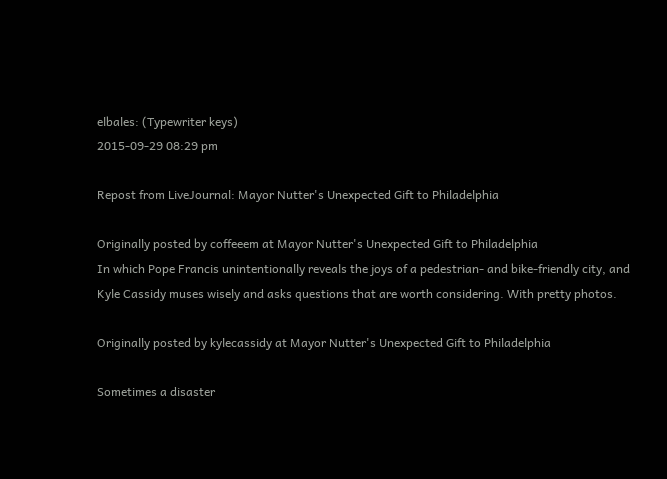elbales: (Typewriter keys)
2015-09-29 08:29 pm

Repost from LiveJournal: Mayor Nutter's Unexpected Gift to Philadelphia

Originally posted by coffeeem at Mayor Nutter's Unexpected Gift to Philadelphia
In which Pope Francis unintentionally reveals the joys of a pedestrian- and bike-friendly city, and Kyle Cassidy muses wisely and asks questions that are worth considering. With pretty photos.

Originally posted by kylecassidy at Mayor Nutter's Unexpected Gift to Philadelphia

Sometimes a disaster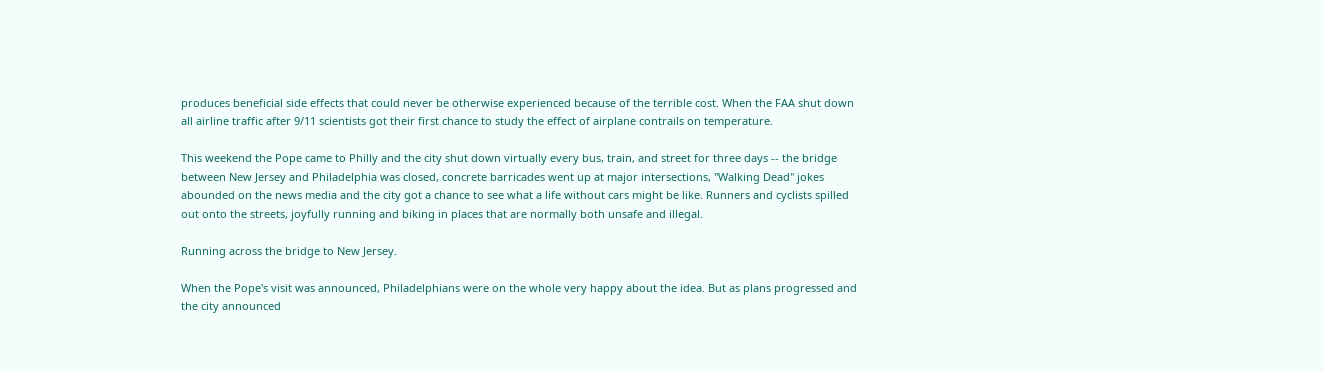produces beneficial side effects that could never be otherwise experienced because of the terrible cost. When the FAA shut down all airline traffic after 9/11 scientists got their first chance to study the effect of airplane contrails on temperature.

This weekend the Pope came to Philly and the city shut down virtually every bus, train, and street for three days -- the bridge between New Jersey and Philadelphia was closed, concrete barricades went up at major intersections, "Walking Dead" jokes abounded on the news media and the city got a chance to see what a life without cars might be like. Runners and cyclists spilled out onto the streets, joyfully running and biking in places that are normally both unsafe and illegal.

Running across the bridge to New Jersey.

When the Pope's visit was announced, Philadelphians were on the whole very happy about the idea. But as plans progressed and the city announced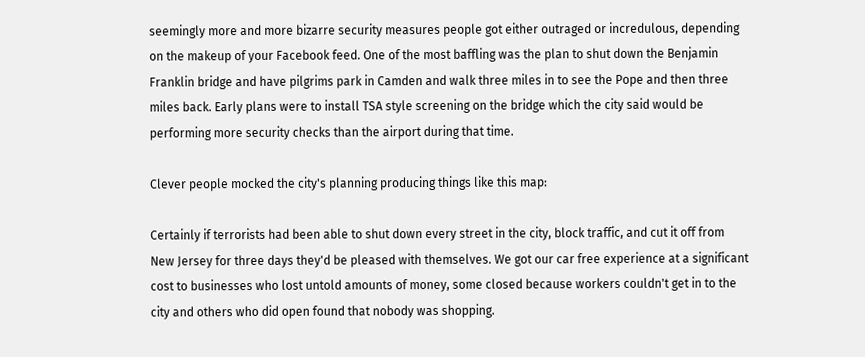seemingly more and more bizarre security measures people got either outraged or incredulous, depending on the makeup of your Facebook feed. One of the most baffling was the plan to shut down the Benjamin Franklin bridge and have pilgrims park in Camden and walk three miles in to see the Pope and then three miles back. Early plans were to install TSA style screening on the bridge which the city said would be performing more security checks than the airport during that time.

Clever people mocked the city's planning producing things like this map:

Certainly if terrorists had been able to shut down every street in the city, block traffic, and cut it off from New Jersey for three days they'd be pleased with themselves. We got our car free experience at a significant cost to businesses who lost untold amounts of money, some closed because workers couldn't get in to the city and others who did open found that nobody was shopping.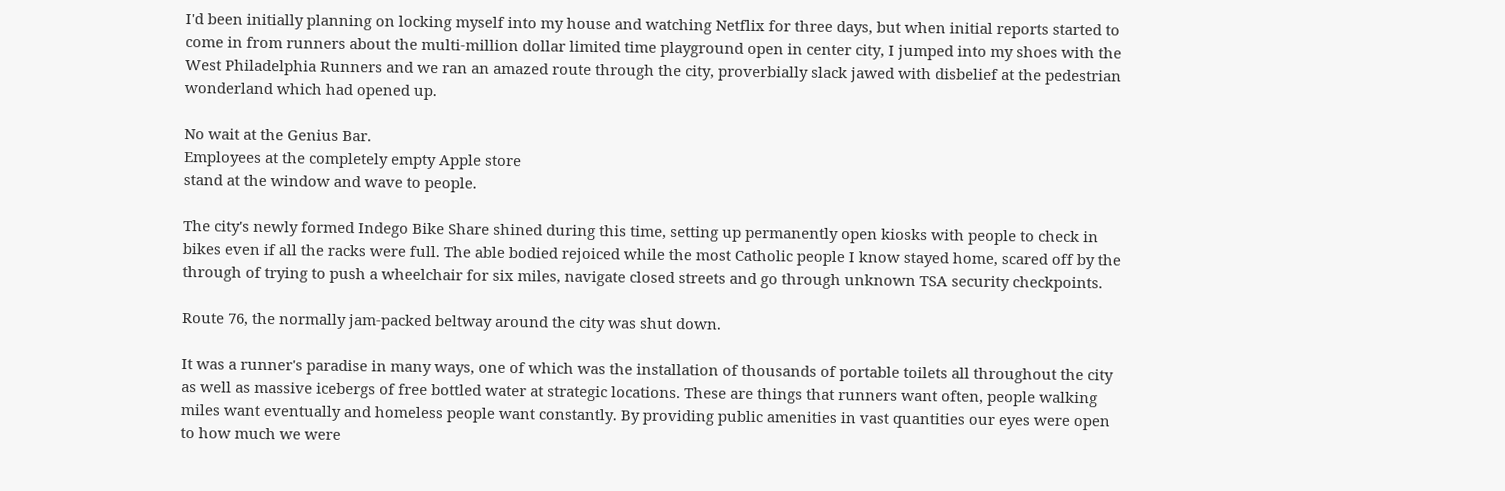I'd been initially planning on locking myself into my house and watching Netflix for three days, but when initial reports started to come in from runners about the multi-million dollar limited time playground open in center city, I jumped into my shoes with the West Philadelphia Runners and we ran an amazed route through the city, proverbially slack jawed with disbelief at the pedestrian wonderland which had opened up.

No wait at the Genius Bar.
Employees at the completely empty Apple store
stand at the window and wave to people.

The city's newly formed Indego Bike Share shined during this time, setting up permanently open kiosks with people to check in bikes even if all the racks were full. The able bodied rejoiced while the most Catholic people I know stayed home, scared off by the through of trying to push a wheelchair for six miles, navigate closed streets and go through unknown TSA security checkpoints.

Route 76, the normally jam-packed beltway around the city was shut down.

It was a runner's paradise in many ways, one of which was the installation of thousands of portable toilets all throughout the city as well as massive icebergs of free bottled water at strategic locations. These are things that runners want often, people walking miles want eventually and homeless people want constantly. By providing public amenities in vast quantities our eyes were open to how much we were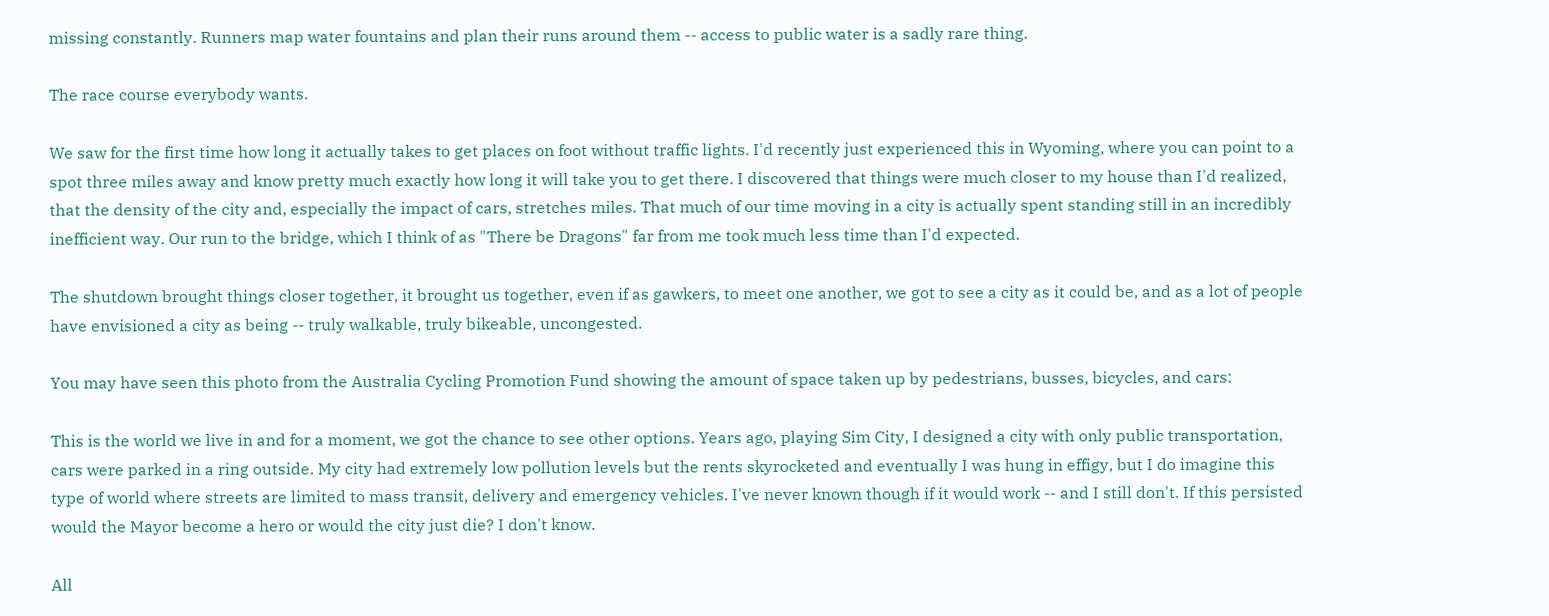missing constantly. Runners map water fountains and plan their runs around them -- access to public water is a sadly rare thing.

The race course everybody wants.

We saw for the first time how long it actually takes to get places on foot without traffic lights. I'd recently just experienced this in Wyoming, where you can point to a spot three miles away and know pretty much exactly how long it will take you to get there. I discovered that things were much closer to my house than I'd realized, that the density of the city and, especially the impact of cars, stretches miles. That much of our time moving in a city is actually spent standing still in an incredibly inefficient way. Our run to the bridge, which I think of as "There be Dragons" far from me took much less time than I'd expected.

The shutdown brought things closer together, it brought us together, even if as gawkers, to meet one another, we got to see a city as it could be, and as a lot of people have envisioned a city as being -- truly walkable, truly bikeable, uncongested.

You may have seen this photo from the Australia Cycling Promotion Fund showing the amount of space taken up by pedestrians, busses, bicycles, and cars:

This is the world we live in and for a moment, we got the chance to see other options. Years ago, playing Sim City, I designed a city with only public transportation, cars were parked in a ring outside. My city had extremely low pollution levels but the rents skyrocketed and eventually I was hung in effigy, but I do imagine this type of world where streets are limited to mass transit, delivery and emergency vehicles. I've never known though if it would work -- and I still don't. If this persisted would the Mayor become a hero or would the city just die? I don't know.

All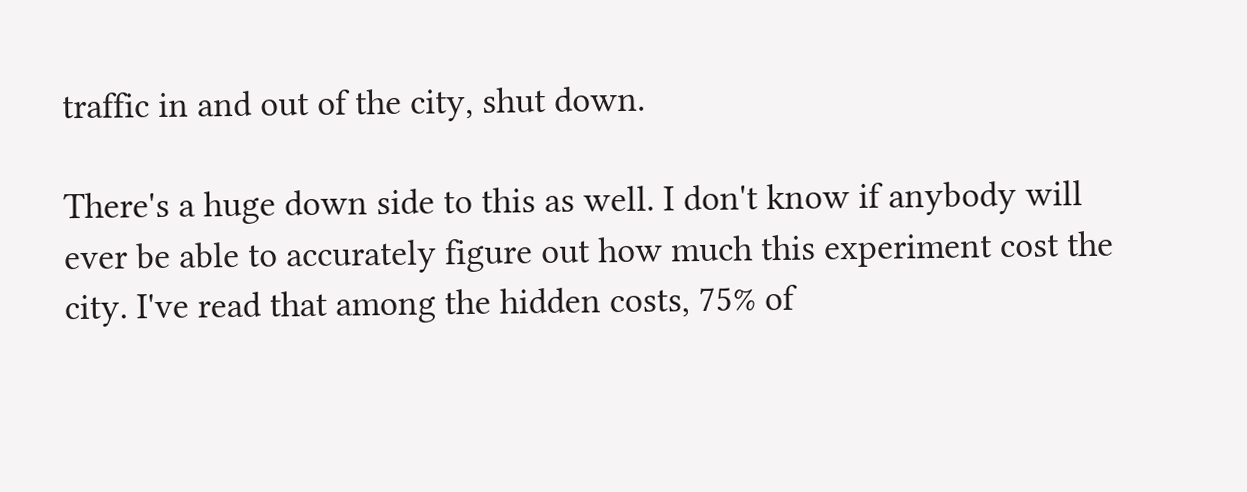traffic in and out of the city, shut down.

There's a huge down side to this as well. I don't know if anybody will ever be able to accurately figure out how much this experiment cost the city. I've read that among the hidden costs, 75% of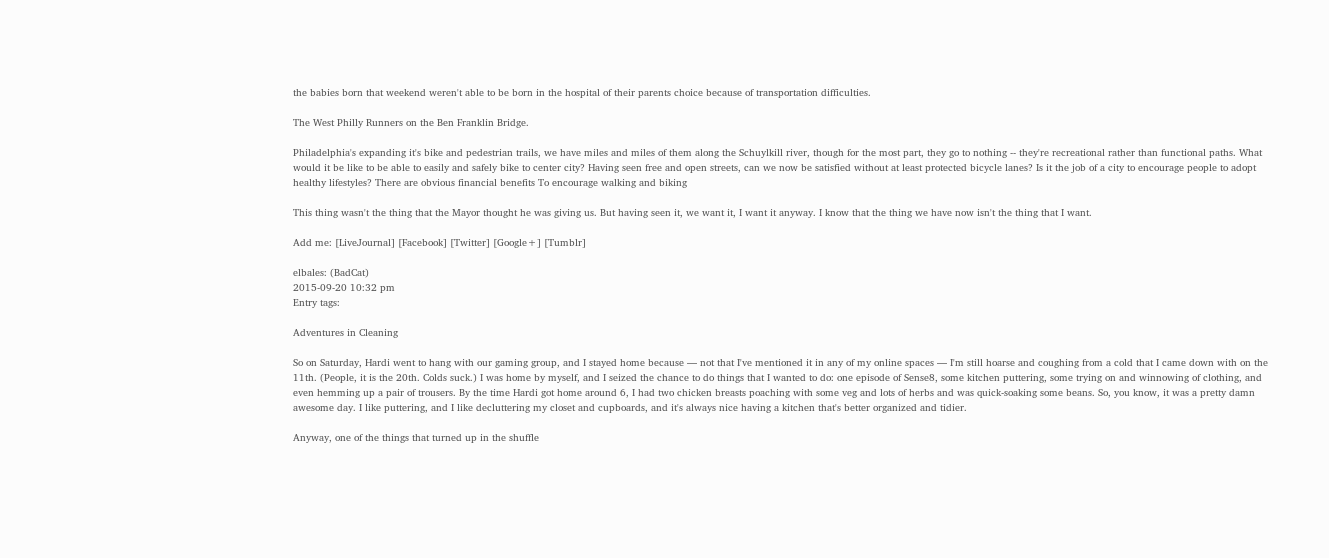the babies born that weekend weren't able to be born in the hospital of their parents choice because of transportation difficulties.

The West Philly Runners on the Ben Franklin Bridge.

Philadelphia's expanding it's bike and pedestrian trails, we have miles and miles of them along the Schuylkill river, though for the most part, they go to nothing -- they're recreational rather than functional paths. What would it be like to be able to easily and safely bike to center city? Having seen free and open streets, can we now be satisfied without at least protected bicycle lanes? Is it the job of a city to encourage people to adopt healthy lifestyles? There are obvious financial benefits To encourage walking and biking

This thing wasn't the thing that the Mayor thought he was giving us. But having seen it, we want it, I want it anyway. I know that the thing we have now isn't the thing that I want.

Add me: [LiveJournal] [Facebook] [Twitter] [Google+] [Tumblr]

elbales: (BadCat)
2015-09-20 10:32 pm
Entry tags:

Adventures in Cleaning

So on Saturday, Hardi went to hang with our gaming group, and I stayed home because — not that I've mentioned it in any of my online spaces — I'm still hoarse and coughing from a cold that I came down with on the 11th. (People, it is the 20th. Colds suck.) I was home by myself, and I seized the chance to do things that I wanted to do: one episode of Sense8, some kitchen puttering, some trying on and winnowing of clothing, and even hemming up a pair of trousers. By the time Hardi got home around 6, I had two chicken breasts poaching with some veg and lots of herbs and was quick-soaking some beans. So, you know, it was a pretty damn awesome day. I like puttering, and I like decluttering my closet and cupboards, and it's always nice having a kitchen that's better organized and tidier.

Anyway, one of the things that turned up in the shuffle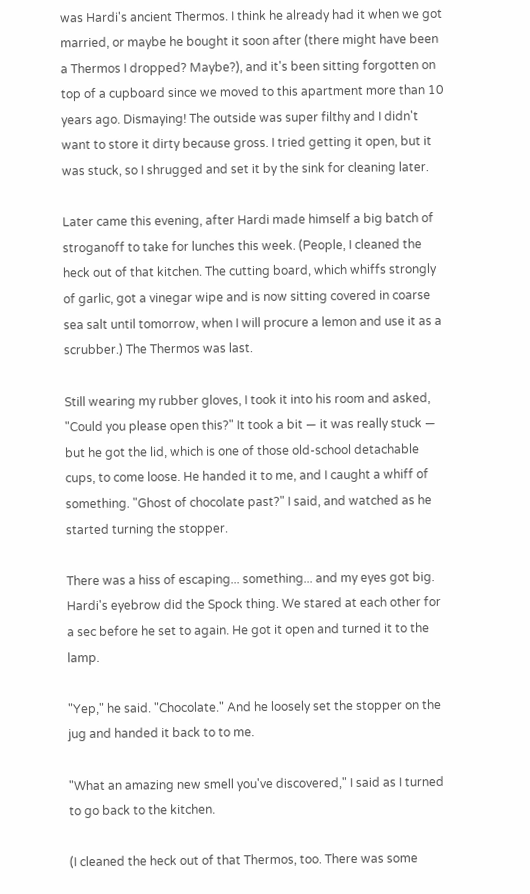was Hardi's ancient Thermos. I think he already had it when we got married, or maybe he bought it soon after (there might have been a Thermos I dropped? Maybe?), and it's been sitting forgotten on top of a cupboard since we moved to this apartment more than 10 years ago. Dismaying! The outside was super filthy and I didn't want to store it dirty because gross. I tried getting it open, but it was stuck, so I shrugged and set it by the sink for cleaning later.

Later came this evening, after Hardi made himself a big batch of stroganoff to take for lunches this week. (People, I cleaned the heck out of that kitchen. The cutting board, which whiffs strongly of garlic, got a vinegar wipe and is now sitting covered in coarse sea salt until tomorrow, when I will procure a lemon and use it as a scrubber.) The Thermos was last.

Still wearing my rubber gloves, I took it into his room and asked, "Could you please open this?" It took a bit — it was really stuck — but he got the lid, which is one of those old-school detachable cups, to come loose. He handed it to me, and I caught a whiff of something. "Ghost of chocolate past?" I said, and watched as he started turning the stopper.

There was a hiss of escaping... something... and my eyes got big. Hardi's eyebrow did the Spock thing. We stared at each other for a sec before he set to again. He got it open and turned it to the lamp.

"Yep," he said. "Chocolate." And he loosely set the stopper on the jug and handed it back to to me.

"What an amazing new smell you've discovered," I said as I turned to go back to the kitchen.

(I cleaned the heck out of that Thermos, too. There was some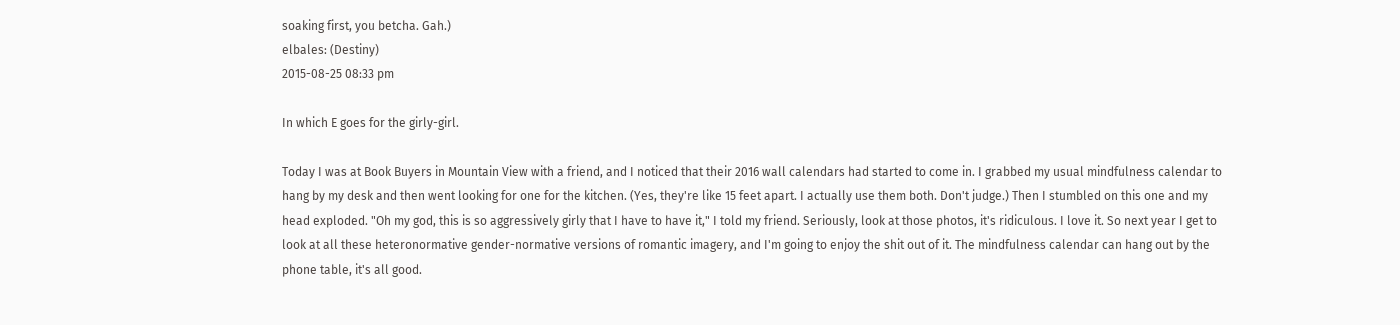soaking first, you betcha. Gah.)
elbales: (Destiny)
2015-08-25 08:33 pm

In which E goes for the girly-girl.

Today I was at Book Buyers in Mountain View with a friend, and I noticed that their 2016 wall calendars had started to come in. I grabbed my usual mindfulness calendar to hang by my desk and then went looking for one for the kitchen. (Yes, they're like 15 feet apart. I actually use them both. Don't judge.) Then I stumbled on this one and my head exploded. "Oh my god, this is so aggressively girly that I have to have it," I told my friend. Seriously, look at those photos, it's ridiculous. I love it. So next year I get to look at all these heteronormative gender-normative versions of romantic imagery, and I'm going to enjoy the shit out of it. The mindfulness calendar can hang out by the phone table, it's all good.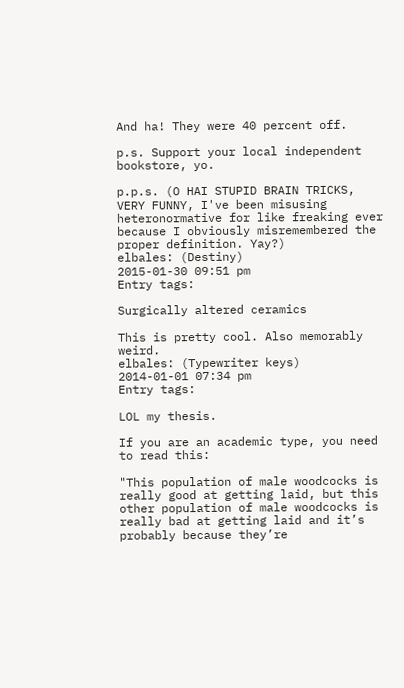And ha! They were 40 percent off.

p.s. Support your local independent bookstore, yo.

p.p.s. (O HAI STUPID BRAIN TRICKS, VERY FUNNY, I've been misusing heteronormative for like freaking ever because I obviously misremembered the proper definition. Yay?)
elbales: (Destiny)
2015-01-30 09:51 pm
Entry tags:

Surgically altered ceramics

This is pretty cool. Also memorably weird.
elbales: (Typewriter keys)
2014-01-01 07:34 pm
Entry tags:

LOL my thesis.

If you are an academic type, you need to read this:

"This population of male woodcocks is really good at getting laid, but this other population of male woodcocks is really bad at getting laid and it’s probably because they’re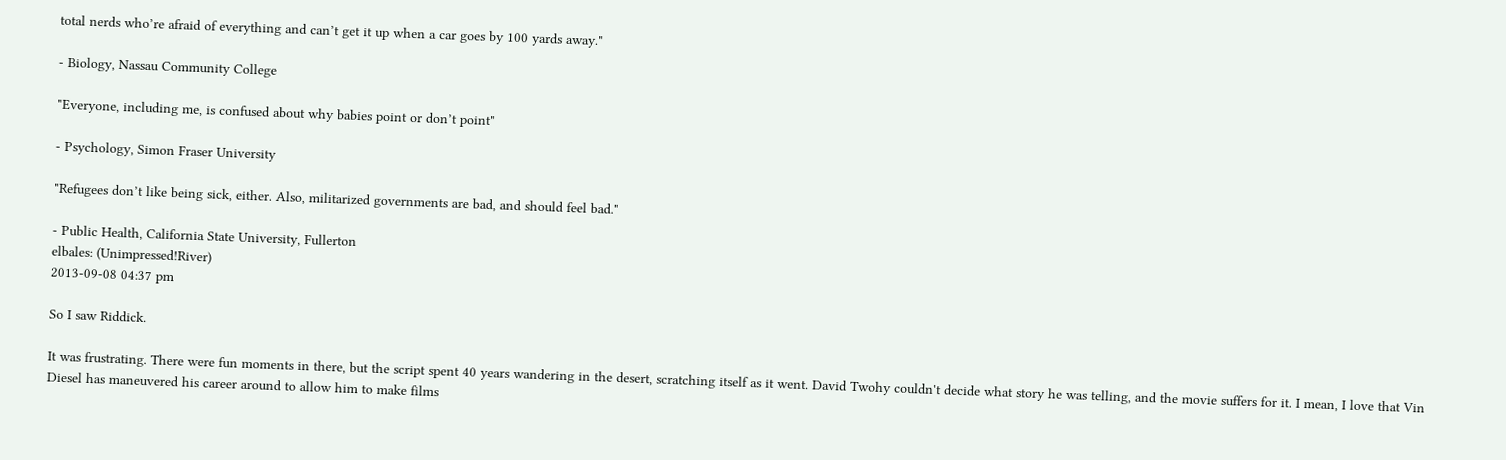total nerds who’re afraid of everything and can’t get it up when a car goes by 100 yards away."

- Biology, Nassau Community College

"Everyone, including me, is confused about why babies point or don’t point"

- Psychology, Simon Fraser University

"Refugees don’t like being sick, either. Also, militarized governments are bad, and should feel bad."

- Public Health, California State University, Fullerton
elbales: (Unimpressed!River)
2013-09-08 04:37 pm

So I saw Riddick.

It was frustrating. There were fun moments in there, but the script spent 40 years wandering in the desert, scratching itself as it went. David Twohy couldn't decide what story he was telling, and the movie suffers for it. I mean, I love that Vin Diesel has maneuvered his career around to allow him to make films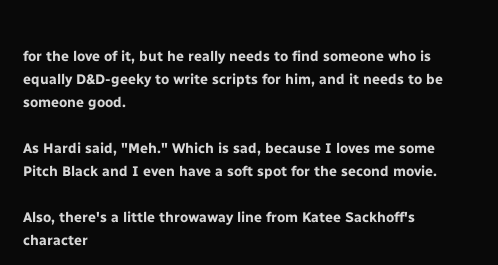for the love of it, but he really needs to find someone who is equally D&D-geeky to write scripts for him, and it needs to be someone good.

As Hardi said, "Meh." Which is sad, because I loves me some Pitch Black and I even have a soft spot for the second movie.

Also, there's a little throwaway line from Katee Sackhoff's character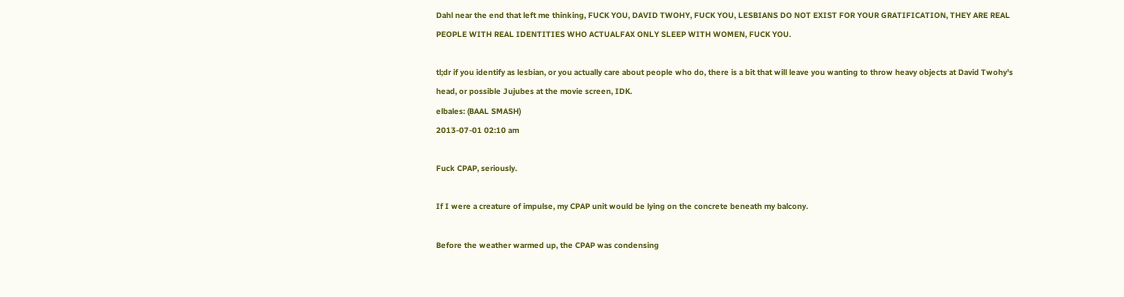Dahl near the end that left me thinking, FUCK YOU, DAVID TWOHY, FUCK YOU, LESBIANS DO NOT EXIST FOR YOUR GRATIFICATION, THEY ARE REAL PEOPLE WITH REAL IDENTITIES WHO ACTUALFAX ONLY SLEEP WITH WOMEN, FUCK YOU.

tl;dr if you identify as lesbian, or you actually care about people who do, there is a bit that will leave you wanting to throw heavy objects at David Twohy's head, or possible Jujubes at the movie screen, IDK.
elbales: (BAAL SMASH)
2013-07-01 02:10 am

Fuck CPAP, seriously.

If I were a creature of impulse, my CPAP unit would be lying on the concrete beneath my balcony.

Before the weather warmed up, the CPAP was condensing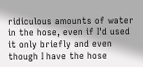ridiculous amounts of water in the hose, even if I'd used it only briefly and even though I have the hose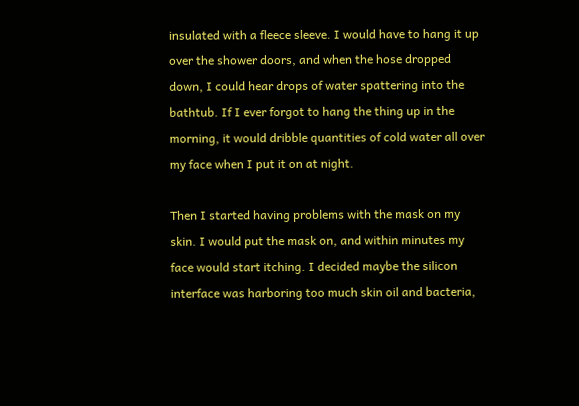insulated with a fleece sleeve. I would have to hang it up over the shower doors, and when the hose dropped down, I could hear drops of water spattering into the bathtub. If I ever forgot to hang the thing up in the morning, it would dribble quantities of cold water all over my face when I put it on at night.

Then I started having problems with the mask on my skin. I would put the mask on, and within minutes my face would start itching. I decided maybe the silicon interface was harboring too much skin oil and bacteria,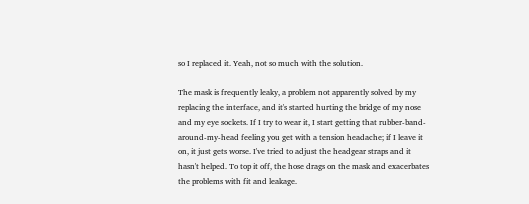so I replaced it. Yeah, not so much with the solution.

The mask is frequently leaky, a problem not apparently solved by my replacing the interface, and it's started hurting the bridge of my nose and my eye sockets. If I try to wear it, I start getting that rubber-band-around-my-head feeling you get with a tension headache; if I leave it on, it just gets worse. I've tried to adjust the headgear straps and it hasn't helped. To top it off, the hose drags on the mask and exacerbates the problems with fit and leakage.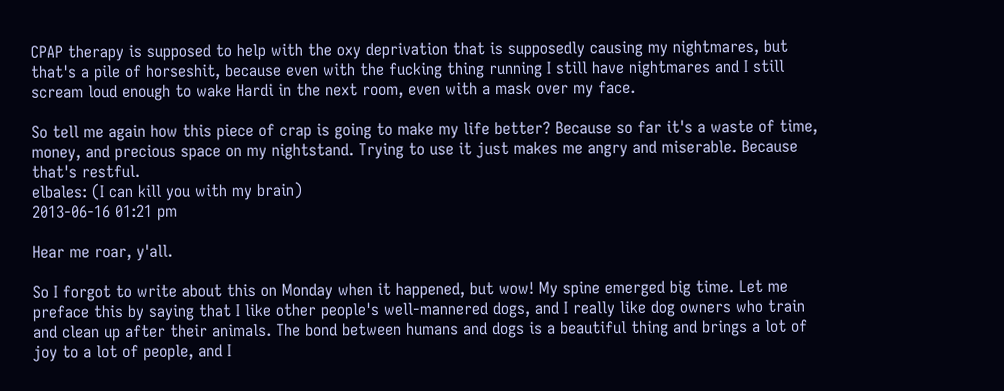CPAP therapy is supposed to help with the oxy deprivation that is supposedly causing my nightmares, but that's a pile of horseshit, because even with the fucking thing running I still have nightmares and I still scream loud enough to wake Hardi in the next room, even with a mask over my face.

So tell me again how this piece of crap is going to make my life better? Because so far it's a waste of time, money, and precious space on my nightstand. Trying to use it just makes me angry and miserable. Because that's restful.
elbales: (I can kill you with my brain)
2013-06-16 01:21 pm

Hear me roar, y'all.

So I forgot to write about this on Monday when it happened, but wow! My spine emerged big time. Let me preface this by saying that I like other people's well-mannered dogs, and I really like dog owners who train and clean up after their animals. The bond between humans and dogs is a beautiful thing and brings a lot of joy to a lot of people, and I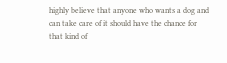highly believe that anyone who wants a dog and can take care of it should have the chance for that kind of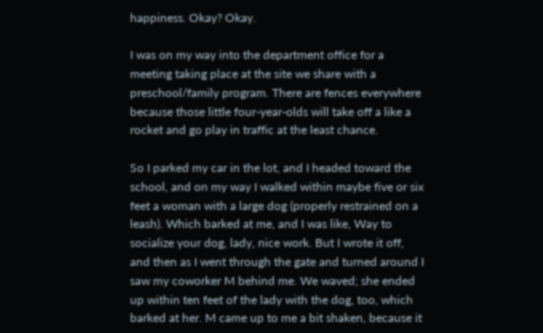happiness. Okay? Okay.

I was on my way into the department office for a meeting taking place at the site we share with a preschool/family program. There are fences everywhere because those little four-year-olds will take off a like a rocket and go play in traffic at the least chance.

So I parked my car in the lot, and I headed toward the school, and on my way I walked within maybe five or six feet a woman with a large dog (properly restrained on a leash). Which barked at me, and I was like, Way to socialize your dog, lady, nice work. But I wrote it off, and then as I went through the gate and turned around I saw my coworker M behind me. We waved; she ended up within ten feet of the lady with the dog, too, which barked at her. M came up to me a bit shaken, because it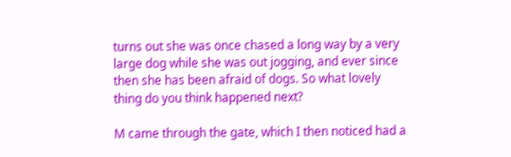turns out she was once chased a long way by a very large dog while she was out jogging, and ever since then she has been afraid of dogs. So what lovely thing do you think happened next?

M came through the gate, which I then noticed had a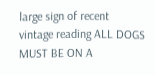large sign of recent vintage reading ALL DOGS MUST BE ON A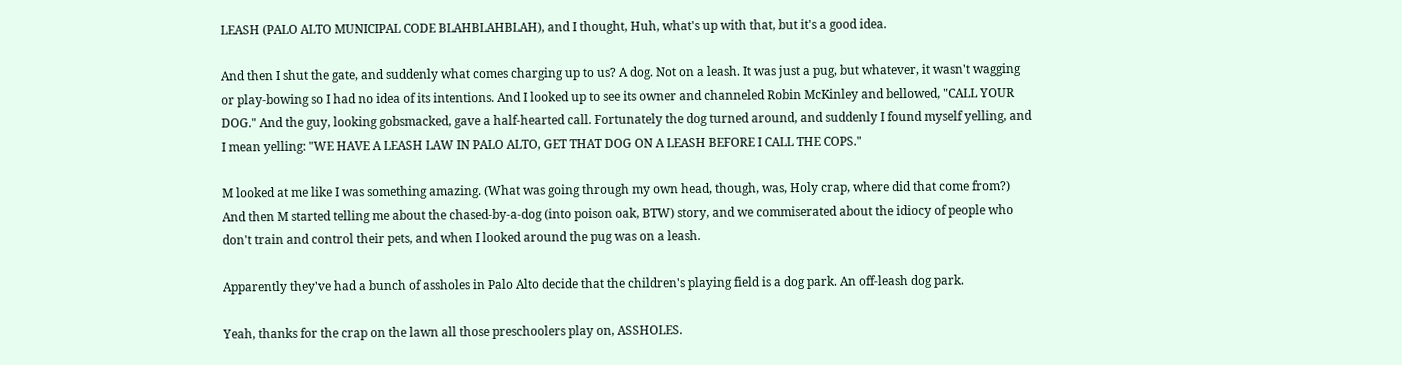LEASH (PALO ALTO MUNICIPAL CODE BLAHBLAHBLAH), and I thought, Huh, what's up with that, but it's a good idea.

And then I shut the gate, and suddenly what comes charging up to us? A dog. Not on a leash. It was just a pug, but whatever, it wasn't wagging or play-bowing so I had no idea of its intentions. And I looked up to see its owner and channeled Robin McKinley and bellowed, "CALL YOUR DOG." And the guy, looking gobsmacked, gave a half-hearted call. Fortunately the dog turned around, and suddenly I found myself yelling, and I mean yelling: "WE HAVE A LEASH LAW IN PALO ALTO, GET THAT DOG ON A LEASH BEFORE I CALL THE COPS."

M looked at me like I was something amazing. (What was going through my own head, though, was, Holy crap, where did that come from?) And then M started telling me about the chased-by-a-dog (into poison oak, BTW) story, and we commiserated about the idiocy of people who don't train and control their pets, and when I looked around the pug was on a leash.

Apparently they've had a bunch of assholes in Palo Alto decide that the children's playing field is a dog park. An off-leash dog park.

Yeah, thanks for the crap on the lawn all those preschoolers play on, ASSHOLES.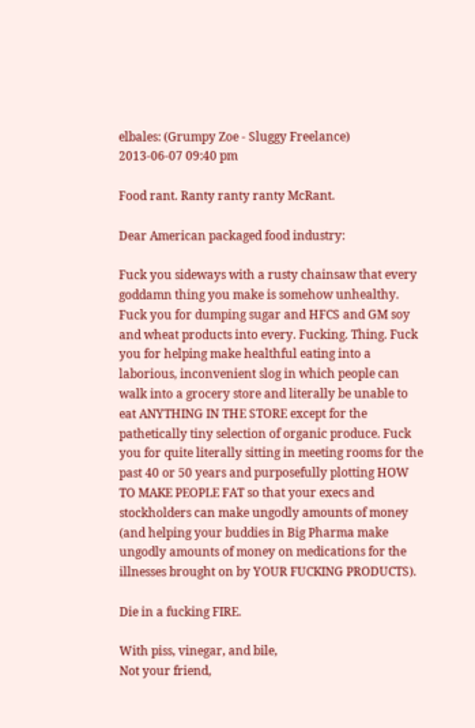elbales: (Grumpy Zoe - Sluggy Freelance)
2013-06-07 09:40 pm

Food rant. Ranty ranty ranty McRant.

Dear American packaged food industry:

Fuck you sideways with a rusty chainsaw that every goddamn thing you make is somehow unhealthy. Fuck you for dumping sugar and HFCS and GM soy and wheat products into every. Fucking. Thing. Fuck you for helping make healthful eating into a laborious, inconvenient slog in which people can walk into a grocery store and literally be unable to eat ANYTHING IN THE STORE except for the pathetically tiny selection of organic produce. Fuck you for quite literally sitting in meeting rooms for the past 40 or 50 years and purposefully plotting HOW TO MAKE PEOPLE FAT so that your execs and stockholders can make ungodly amounts of money (and helping your buddies in Big Pharma make ungodly amounts of money on medications for the illnesses brought on by YOUR FUCKING PRODUCTS).

Die in a fucking FIRE.

With piss, vinegar, and bile,
Not your friend,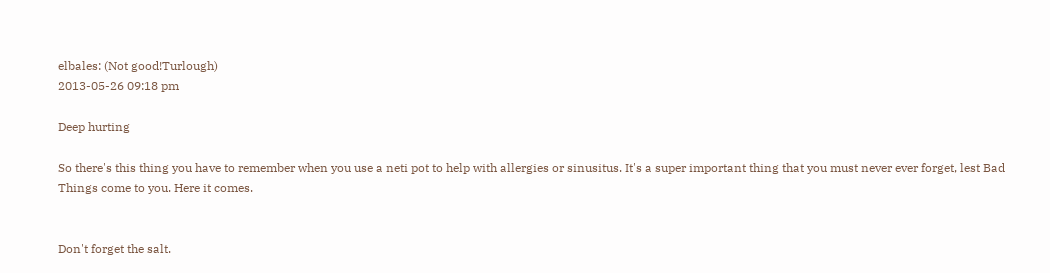elbales: (Not good!Turlough)
2013-05-26 09:18 pm

Deep hurting

So there's this thing you have to remember when you use a neti pot to help with allergies or sinusitus. It's a super important thing that you must never ever forget, lest Bad Things come to you. Here it comes.


Don't forget the salt.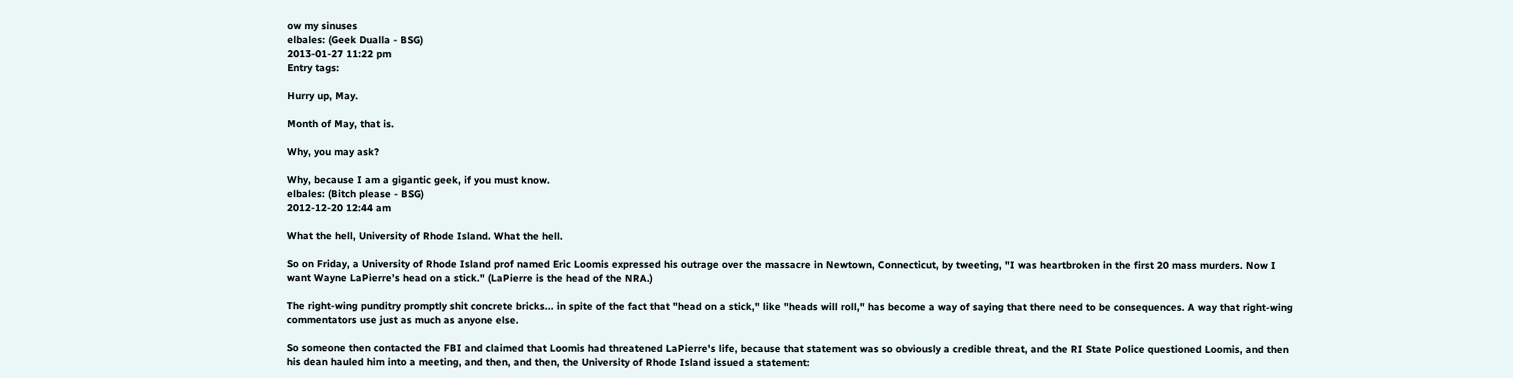ow my sinuses
elbales: (Geek Dualla - BSG)
2013-01-27 11:22 pm
Entry tags:

Hurry up, May.

Month of May, that is.

Why, you may ask?

Why, because I am a gigantic geek, if you must know.
elbales: (Bitch please - BSG)
2012-12-20 12:44 am

What the hell, University of Rhode Island. What the hell.

So on Friday, a University of Rhode Island prof named Eric Loomis expressed his outrage over the massacre in Newtown, Connecticut, by tweeting, "I was heartbroken in the first 20 mass murders. Now I want Wayne LaPierre’s head on a stick." (LaPierre is the head of the NRA.)

The right-wing punditry promptly shit concrete bricks... in spite of the fact that "head on a stick," like "heads will roll," has become a way of saying that there need to be consequences. A way that right-wing commentators use just as much as anyone else.

So someone then contacted the FBI and claimed that Loomis had threatened LaPierre's life, because that statement was so obviously a credible threat, and the RI State Police questioned Loomis, and then his dean hauled him into a meeting, and then, and then, the University of Rhode Island issued a statement: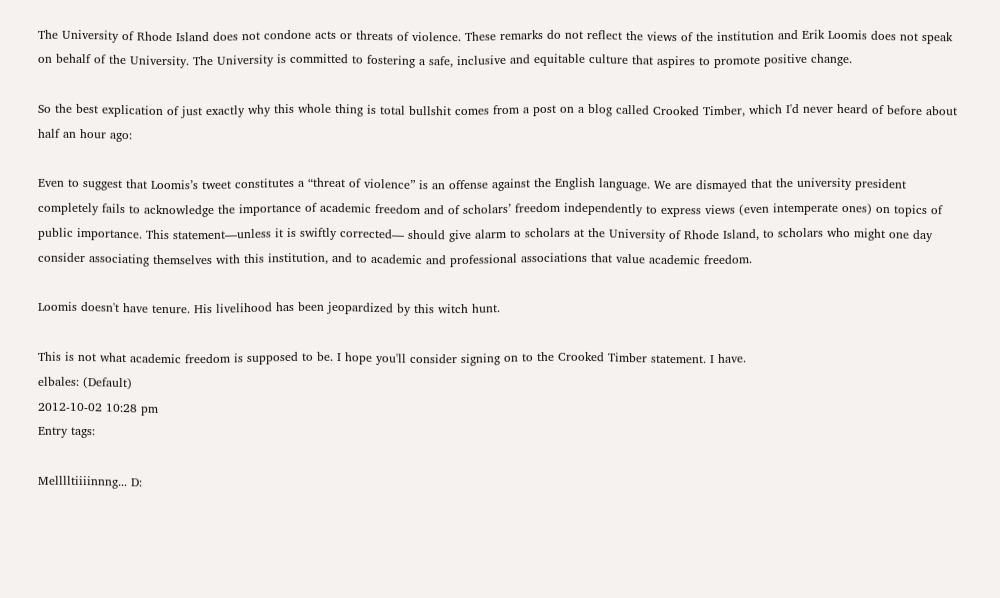The University of Rhode Island does not condone acts or threats of violence. These remarks do not reflect the views of the institution and Erik Loomis does not speak on behalf of the University. The University is committed to fostering a safe, inclusive and equitable culture that aspires to promote positive change.

So the best explication of just exactly why this whole thing is total bullshit comes from a post on a blog called Crooked Timber, which I'd never heard of before about half an hour ago:

Even to suggest that Loomis’s tweet constitutes a “threat of violence” is an offense against the English language. We are dismayed that the university president completely fails to acknowledge the importance of academic freedom and of scholars’ freedom independently to express views (even intemperate ones) on topics of public importance. This statement—unless it is swiftly corrected— should give alarm to scholars at the University of Rhode Island, to scholars who might one day consider associating themselves with this institution, and to academic and professional associations that value academic freedom.

Loomis doesn't have tenure. His livelihood has been jeopardized by this witch hunt.

This is not what academic freedom is supposed to be. I hope you'll consider signing on to the Crooked Timber statement. I have.
elbales: (Default)
2012-10-02 10:28 pm
Entry tags:

Melllltiiiinnng... D: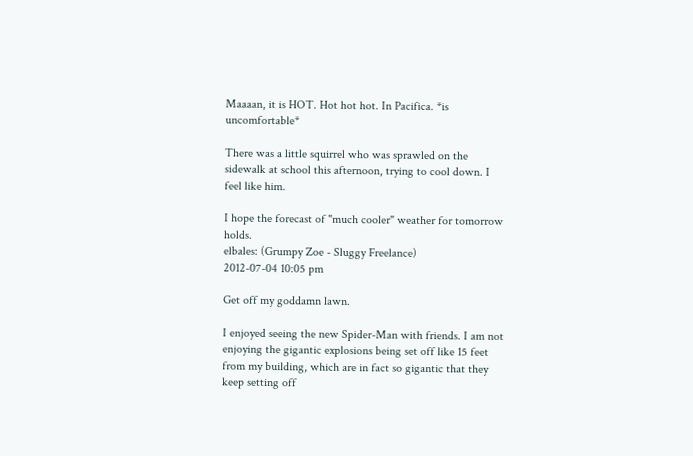Maaaan, it is HOT. Hot hot hot. In Pacifica. *is uncomfortable*

There was a little squirrel who was sprawled on the sidewalk at school this afternoon, trying to cool down. I feel like him.

I hope the forecast of "much cooler" weather for tomorrow holds.
elbales: (Grumpy Zoe - Sluggy Freelance)
2012-07-04 10:05 pm

Get off my goddamn lawn.

I enjoyed seeing the new Spider-Man with friends. I am not enjoying the gigantic explosions being set off like 15 feet from my building, which are in fact so gigantic that they keep setting off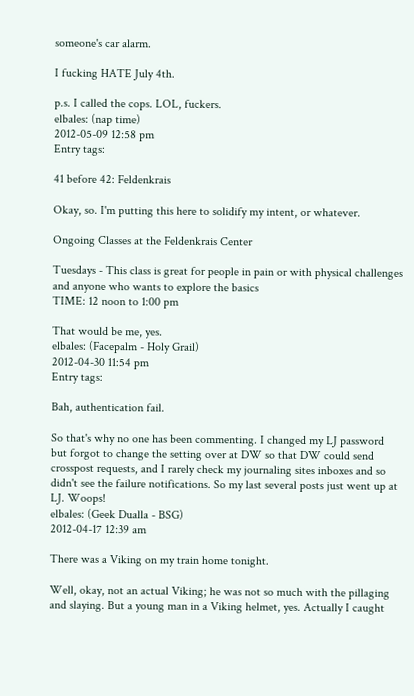someone's car alarm.

I fucking HATE July 4th.

p.s. I called the cops. LOL, fuckers.
elbales: (nap time)
2012-05-09 12:58 pm
Entry tags:

41 before 42: Feldenkrais

Okay, so. I'm putting this here to solidify my intent, or whatever.

Ongoing Classes at the Feldenkrais Center

Tuesdays - This class is great for people in pain or with physical challenges and anyone who wants to explore the basics
TIME: 12 noon to 1:00 pm

That would be me, yes.
elbales: (Facepalm - Holy Grail)
2012-04-30 11:54 pm
Entry tags:

Bah, authentication fail.

So that's why no one has been commenting. I changed my LJ password but forgot to change the setting over at DW so that DW could send crosspost requests, and I rarely check my journaling sites inboxes and so didn't see the failure notifications. So my last several posts just went up at LJ. Woops!
elbales: (Geek Dualla - BSG)
2012-04-17 12:39 am

There was a Viking on my train home tonight.

Well, okay, not an actual Viking; he was not so much with the pillaging and slaying. But a young man in a Viking helmet, yes. Actually I caught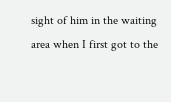sight of him in the waiting area when I first got to the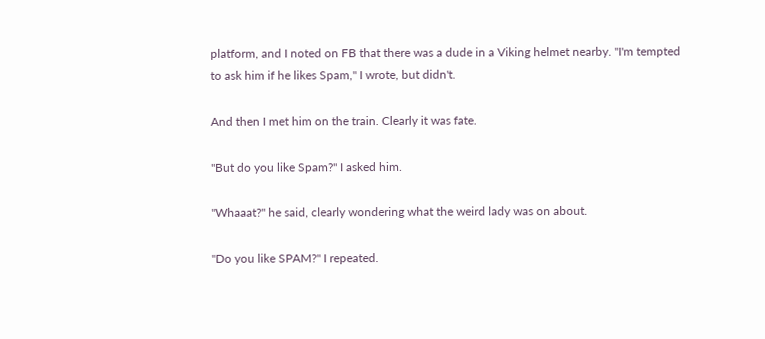platform, and I noted on FB that there was a dude in a Viking helmet nearby. "I'm tempted to ask him if he likes Spam," I wrote, but didn't.

And then I met him on the train. Clearly it was fate.

"But do you like Spam?" I asked him.

"Whaaat?" he said, clearly wondering what the weird lady was on about.

"Do you like SPAM?" I repeated.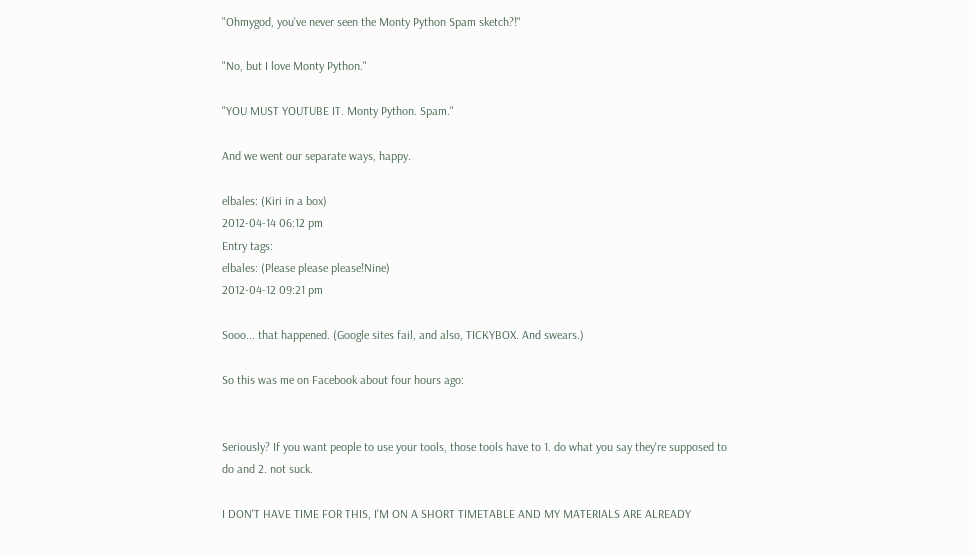"Ohmygod, you've never seen the Monty Python Spam sketch?!"

"No, but I love Monty Python."

"YOU MUST YOUTUBE IT. Monty Python. Spam."

And we went our separate ways, happy.

elbales: (Kiri in a box)
2012-04-14 06:12 pm
Entry tags:
elbales: (Please please please!Nine)
2012-04-12 09:21 pm

Sooo... that happened. (Google sites fail, and also, TICKYBOX. And swears.)

So this was me on Facebook about four hours ago:


Seriously? If you want people to use your tools, those tools have to 1. do what you say they're supposed to do and 2. not suck.

I DON'T HAVE TIME FOR THIS, I'M ON A SHORT TIMETABLE AND MY MATERIALS ARE ALREADY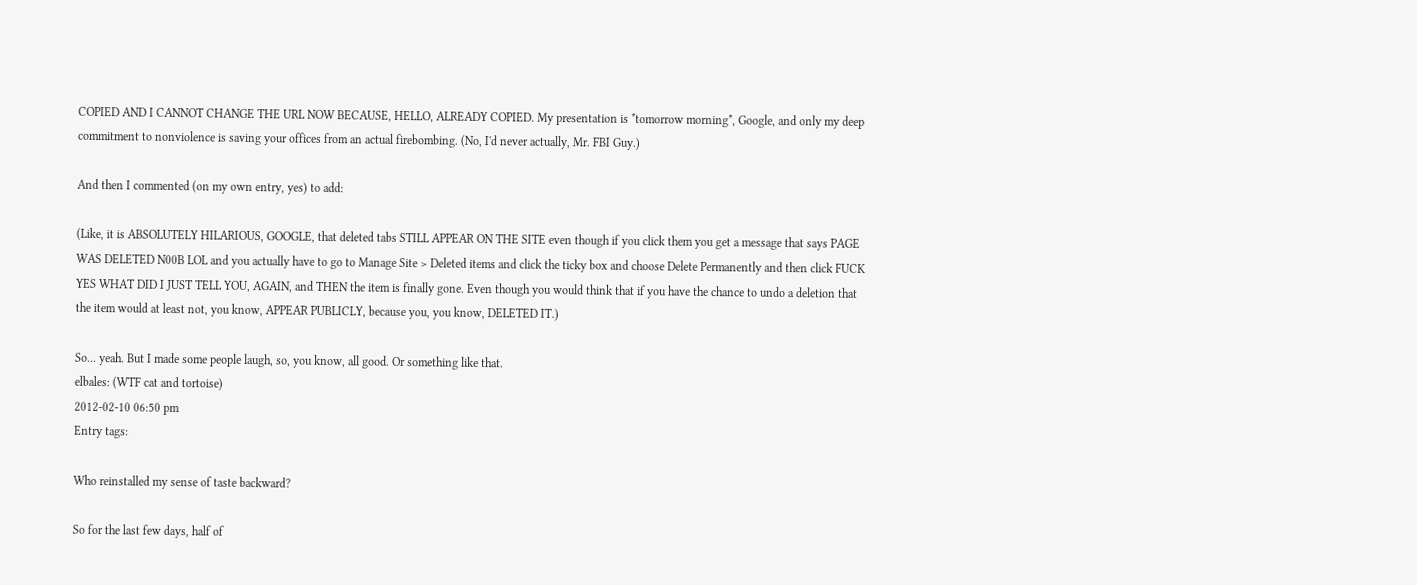COPIED AND I CANNOT CHANGE THE URL NOW BECAUSE, HELLO, ALREADY COPIED. My presentation is *tomorrow morning*, Google, and only my deep commitment to nonviolence is saving your offices from an actual firebombing. (No, I'd never actually, Mr. FBI Guy.)

And then I commented (on my own entry, yes) to add:

(Like, it is ABSOLUTELY HILARIOUS, GOOGLE, that deleted tabs STILL APPEAR ON THE SITE even though if you click them you get a message that says PAGE WAS DELETED N00B LOL and you actually have to go to Manage Site > Deleted items and click the ticky box and choose Delete Permanently and then click FUCK YES WHAT DID I JUST TELL YOU, AGAIN, and THEN the item is finally gone. Even though you would think that if you have the chance to undo a deletion that the item would at least not, you know, APPEAR PUBLICLY, because you, you know, DELETED IT.)

So... yeah. But I made some people laugh, so, you know, all good. Or something like that.
elbales: (WTF cat and tortoise)
2012-02-10 06:50 pm
Entry tags:

Who reinstalled my sense of taste backward?

So for the last few days, half of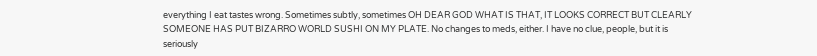everything I eat tastes wrong. Sometimes subtly, sometimes OH DEAR GOD WHAT IS THAT, IT LOOKS CORRECT BUT CLEARLY SOMEONE HAS PUT BIZARRO WORLD SUSHI ON MY PLATE. No changes to meds, either. I have no clue, people, but it is seriously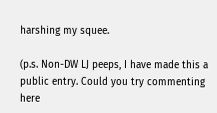harshing my squee.

(p.s. Non-DW LJ peeps, I have made this a public entry. Could you try commenting here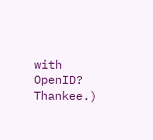with OpenID? Thankee.)